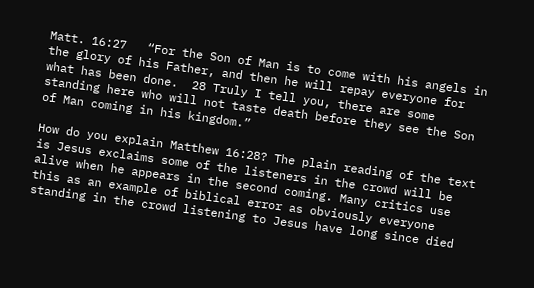Matt. 16:27   “For the Son of Man is to come with his angels in the glory of his Father, and then he will repay everyone for what has been done.  28 Truly I tell you, there are some standing here who will not taste death before they see the Son of Man coming in his kingdom.”

How do you explain Matthew 16:28? The plain reading of the text is Jesus exclaims some of the listeners in the crowd will be alive when he appears in the second coming. Many critics use this as an example of biblical error as obviously everyone standing in the crowd listening to Jesus have long since died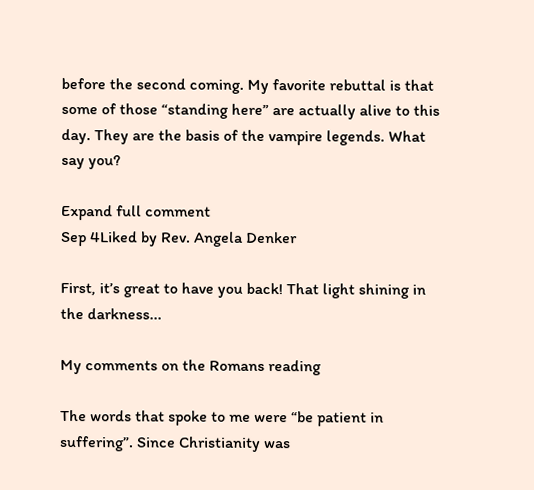before the second coming. My favorite rebuttal is that some of those “standing here” are actually alive to this day. They are the basis of the vampire legends. What say you?

Expand full comment
Sep 4Liked by Rev. Angela Denker

First, it’s great to have you back! That light shining in the darkness...

My comments on the Romans reading

The words that spoke to me were “be patient in suffering”. Since Christianity was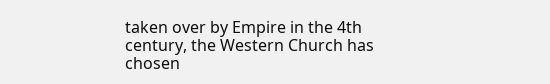taken over by Empire in the 4th century, the Western Church has chosen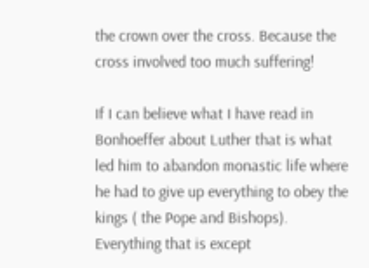the crown over the cross. Because the cross involved too much suffering!

If I can believe what I have read in Bonhoeffer about Luther that is what led him to abandon monastic life where he had to give up everything to obey the kings ( the Pope and Bishops). Everything that is except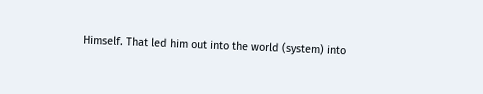Himself. That led him out into the world (system) into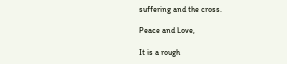suffering and the cross.

Peace and Love,

It is a rough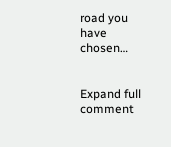road you have chosen…


Expand full comment